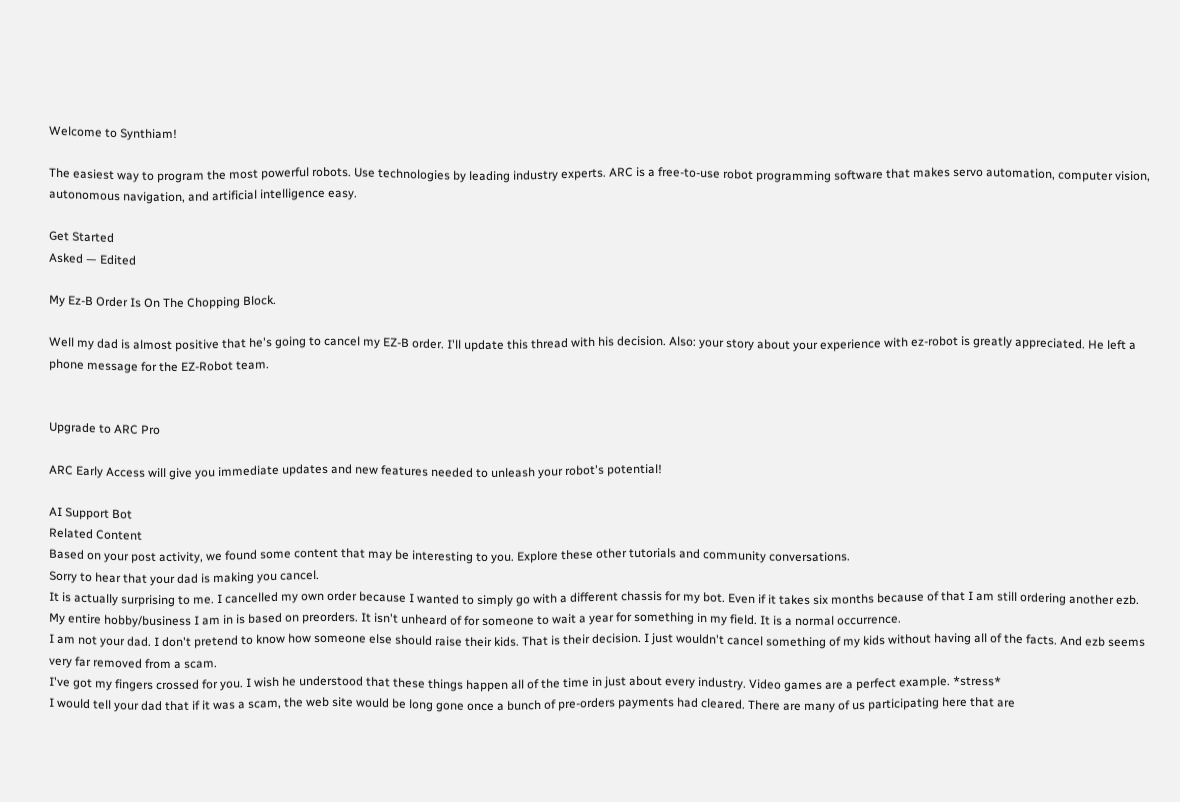Welcome to Synthiam!

The easiest way to program the most powerful robots. Use technologies by leading industry experts. ARC is a free-to-use robot programming software that makes servo automation, computer vision, autonomous navigation, and artificial intelligence easy.

Get Started
Asked — Edited

My Ez-B Order Is On The Chopping Block.

Well my dad is almost positive that he's going to cancel my EZ-B order. I'll update this thread with his decision. Also: your story about your experience with ez-robot is greatly appreciated. He left a phone message for the EZ-Robot team.


Upgrade to ARC Pro

ARC Early Access will give you immediate updates and new features needed to unleash your robot's potential!

AI Support Bot
Related Content
Based on your post activity, we found some content that may be interesting to you. Explore these other tutorials and community conversations.
Sorry to hear that your dad is making you cancel.
It is actually surprising to me. I cancelled my own order because I wanted to simply go with a different chassis for my bot. Even if it takes six months because of that I am still ordering another ezb.
My entire hobby/business I am in is based on preorders. It isn't unheard of for someone to wait a year for something in my field. It is a normal occurrence.
I am not your dad. I don't pretend to know how someone else should raise their kids. That is their decision. I just wouldn't cancel something of my kids without having all of the facts. And ezb seems very far removed from a scam.
I've got my fingers crossed for you. I wish he understood that these things happen all of the time in just about every industry. Video games are a perfect example. *stress*
I would tell your dad that if it was a scam, the web site would be long gone once a bunch of pre-orders payments had cleared. There are many of us participating here that are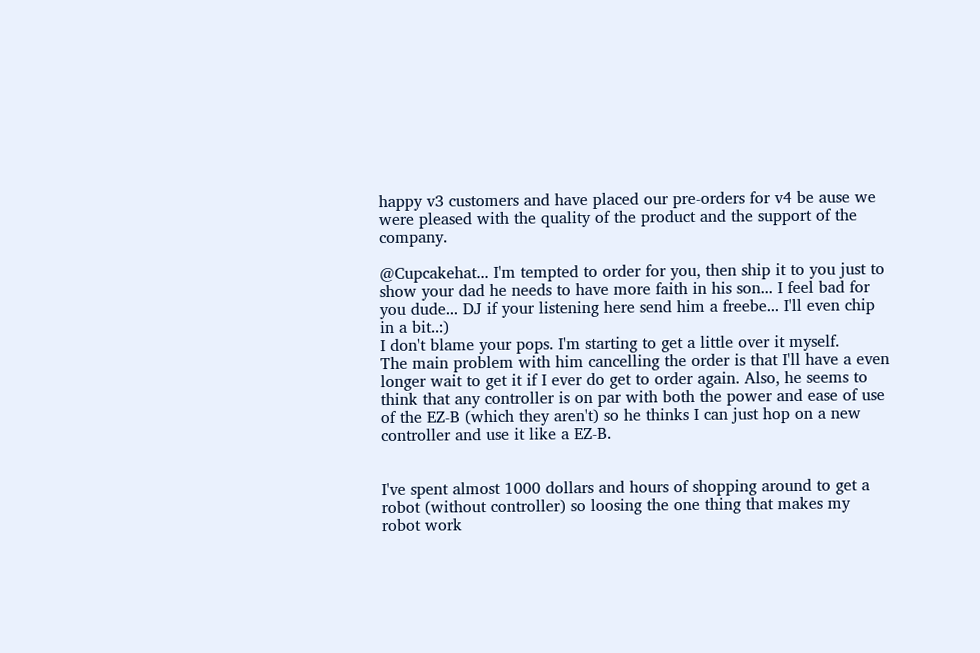happy v3 customers and have placed our pre-orders for v4 be ause we were pleased with the quality of the product and the support of the company.

@Cupcakehat... I'm tempted to order for you, then ship it to you just to show your dad he needs to have more faith in his son... I feel bad for you dude... DJ if your listening here send him a freebe... I'll even chip in a bit..:)
I don't blame your pops. I'm starting to get a little over it myself.
The main problem with him cancelling the order is that I'll have a even longer wait to get it if I ever do get to order again. Also, he seems to think that any controller is on par with both the power and ease of use of the EZ-B (which they aren't) so he thinks I can just hop on a new controller and use it like a EZ-B.


I've spent almost 1000 dollars and hours of shopping around to get a robot (without controller) so loosing the one thing that makes my robot work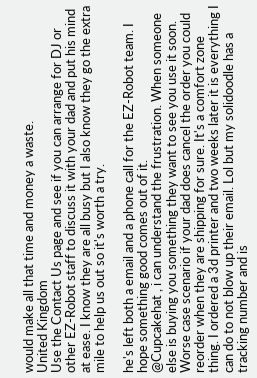would make all that time and money a waste.
United Kingdom
Use the Contact Us page and see if you can arrange for DJ or other EZ-Robot staff to discuss it with your dad and put his mind at ease. I know they are all busy but I also know they go the extra mile to help us out so it's worth a try.

he's left both a email and a phone call for the EZ-Robot team. I hope something good comes out of it.
@Cupcakehat , i can understand the frustration. When someone else is buying you something they want to see you use it soon. Worse case scenario if your dad does cancel the order you could reorder when they are shipping for sure. It's a comfort zone thing. I ordered a 3d printer and two weeks later it is everything I can do to not blow up their email. Lol but my solidoodle has a tracking number and is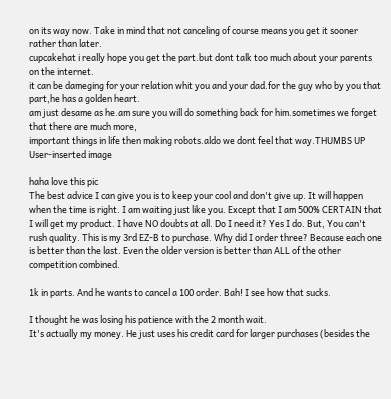on its way now. Take in mind that not canceling of course means you get it sooner rather than later.
cupcakehat i really hope you get the part.but dont talk too much about your parents on the internet.
it can be dameging for your relation whit you and your dad.for the guy who by you that part,he has a golden heart.
am just desame as he.am sure you will do something back for him.sometimes we forget that there are much more,
important things in life then making robots.aldo we dont feel that way.THUMBS UP
User-inserted image

haha love this pic
The best advice I can give you is to keep your cool and don't give up. It will happen when the time is right. I am waiting just like you. Except that I am 500% CERTAIN that I will get my product. I have NO doubts at all. Do I need it? Yes I do. But, You can't rush quality. This is my 3rd EZ-B to purchase. Why did I order three? Because each one is better than the last. Even the older version is better than ALL of the other competition combined.

1k in parts. And he wants to cancel a 100 order. Bah! I see how that sucks.

I thought he was losing his patience with the 2 month wait.
It's actually my money. He just uses his credit card for larger purchases (besides the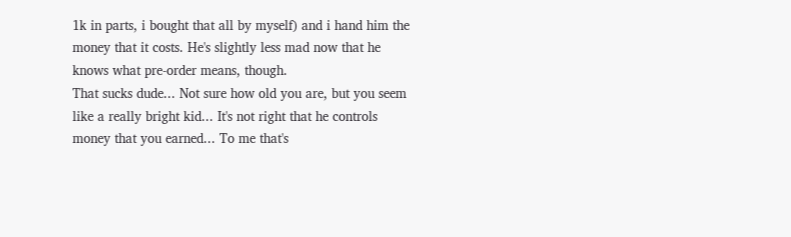1k in parts, i bought that all by myself) and i hand him the money that it costs. He's slightly less mad now that he knows what pre-order means, though.
That sucks dude... Not sure how old you are, but you seem like a really bright kid... It's not right that he controls money that you earned... To me that's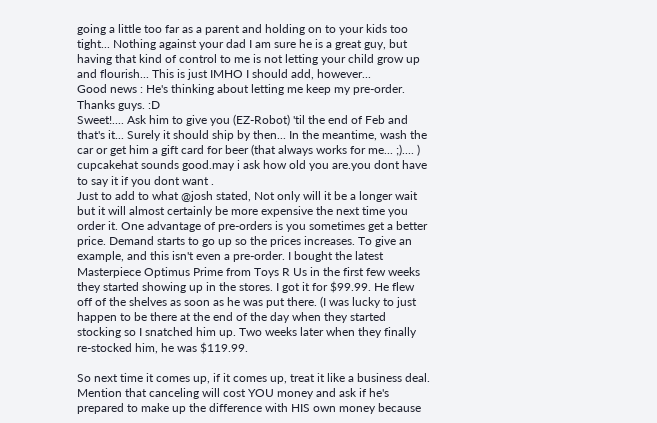going a little too far as a parent and holding on to your kids too tight... Nothing against your dad I am sure he is a great guy, but having that kind of control to me is not letting your child grow up and flourish... This is just IMHO I should add, however...
Good news : He's thinking about letting me keep my pre-order. Thanks guys. :D
Sweet!.... Ask him to give you (EZ-Robot) 'til the end of Feb and that's it... Surely it should ship by then... In the meantime, wash the car or get him a gift card for beer (that always works for me... ;).... )
cupcakehat sounds good.may i ask how old you are.you dont have to say it if you dont want .
Just to add to what @josh stated, Not only will it be a longer wait but it will almost certainly be more expensive the next time you order it. One advantage of pre-orders is you sometimes get a better price. Demand starts to go up so the prices increases. To give an example, and this isn't even a pre-order. I bought the latest Masterpiece Optimus Prime from Toys R Us in the first few weeks they started showing up in the stores. I got it for $99.99. He flew off of the shelves as soon as he was put there. (I was lucky to just happen to be there at the end of the day when they started stocking so I snatched him up. Two weeks later when they finally re-stocked him, he was $119.99.

So next time it comes up, if it comes up, treat it like a business deal. Mention that canceling will cost YOU money and ask if he's prepared to make up the difference with HIS own money because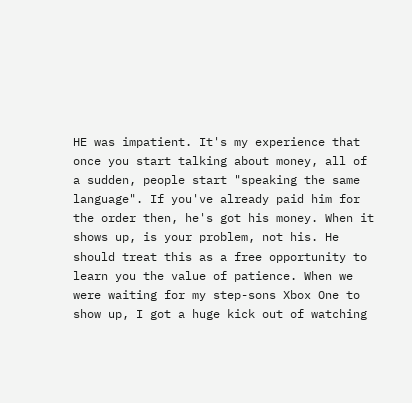HE was impatient. It's my experience that once you start talking about money, all of a sudden, people start "speaking the same language". If you've already paid him for the order then, he's got his money. When it shows up, is your problem, not his. He should treat this as a free opportunity to learn you the value of patience. When we were waiting for my step-sons Xbox One to show up, I got a huge kick out of watching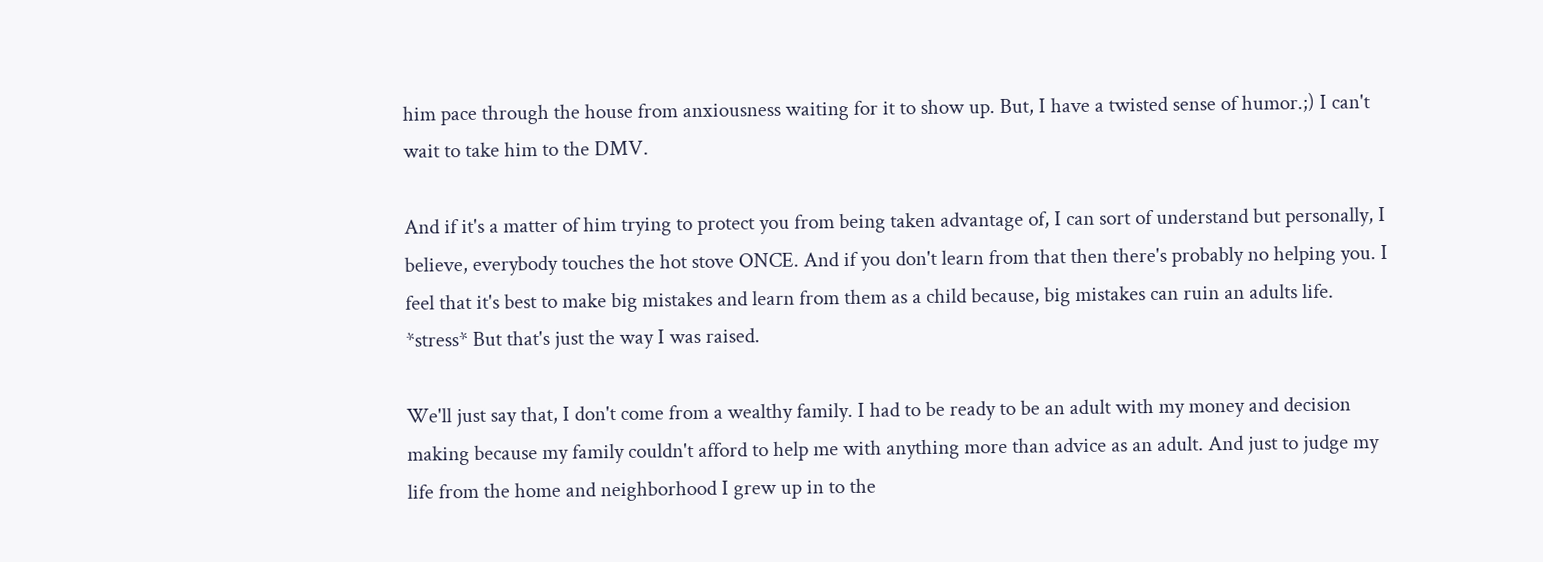him pace through the house from anxiousness waiting for it to show up. But, I have a twisted sense of humor.;) I can't wait to take him to the DMV.

And if it's a matter of him trying to protect you from being taken advantage of, I can sort of understand but personally, I believe, everybody touches the hot stove ONCE. And if you don't learn from that then there's probably no helping you. I feel that it's best to make big mistakes and learn from them as a child because, big mistakes can ruin an adults life. *stress* But that's just the way I was raised.

We'll just say that, I don't come from a wealthy family. I had to be ready to be an adult with my money and decision making because my family couldn't afford to help me with anything more than advice as an adult. And just to judge my life from the home and neighborhood I grew up in to the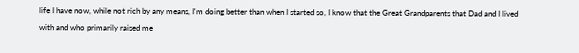life I have now, while not rich by any means, I'm doing better than when I started so, I know that the Great Grandparents that Dad and I lived with and who primarily raised me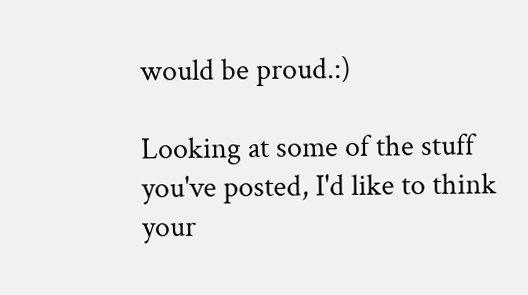would be proud.:)

Looking at some of the stuff you've posted, I'd like to think your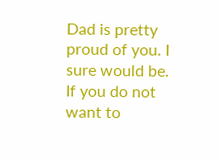Dad is pretty proud of you. I sure would be.
If you do not want to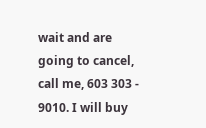wait and are going to cancel, call me, 603 303 - 9010. I will buy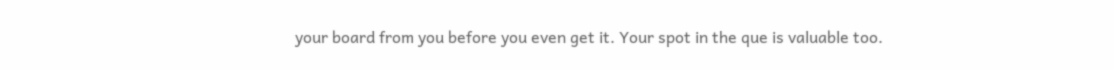your board from you before you even get it. Your spot in the que is valuable too.